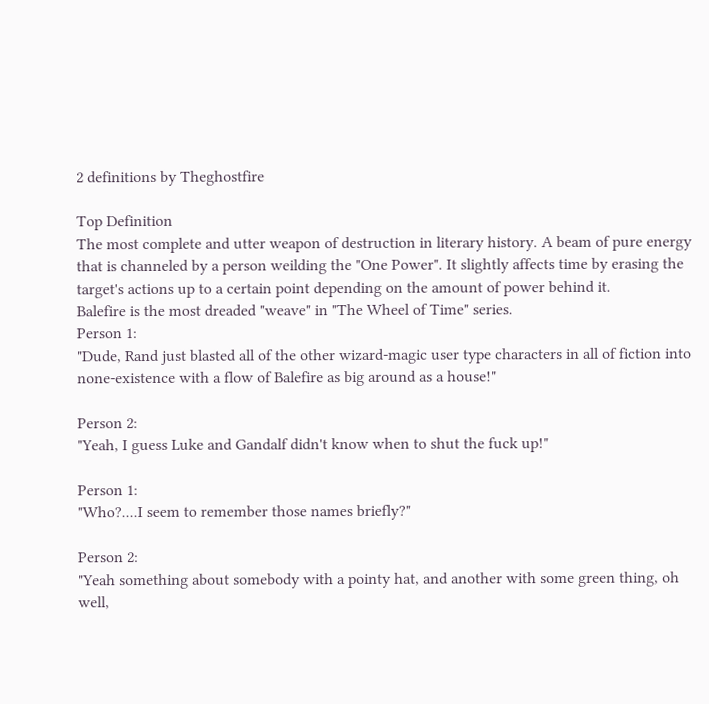2 definitions by Theghostfire

Top Definition
The most complete and utter weapon of destruction in literary history. A beam of pure energy that is channeled by a person weilding the "One Power". It slightly affects time by erasing the target's actions up to a certain point depending on the amount of power behind it.
Balefire is the most dreaded "weave" in "The Wheel of Time" series.
Person 1:
"Dude, Rand just blasted all of the other wizard-magic user type characters in all of fiction into none-existence with a flow of Balefire as big around as a house!"

Person 2:
"Yeah, I guess Luke and Gandalf didn't know when to shut the fuck up!"

Person 1:
"Who?....I seem to remember those names briefly?"

Person 2:
"Yeah something about somebody with a pointy hat, and another with some green thing, oh well,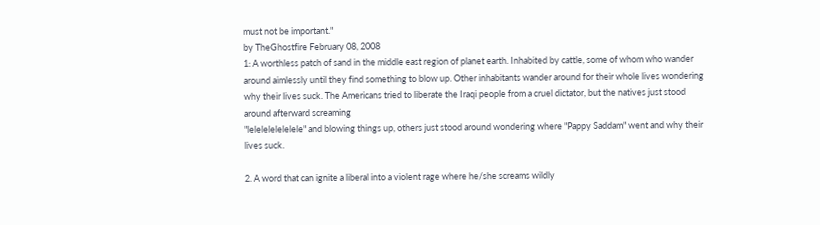must not be important."
by TheGhostfire February 08, 2008
1: A worthless patch of sand in the middle east region of planet earth. Inhabited by cattle, some of whom who wander around aimlessly until they find something to blow up. Other inhabitants wander around for their whole lives wondering why their lives suck. The Americans tried to liberate the Iraqi people from a cruel dictator, but the natives just stood around afterward screaming
"lelelelelelelele" and blowing things up, others just stood around wondering where "Pappy Saddam" went and why their lives suck.

2. A word that can ignite a liberal into a violent rage where he/she screams wildly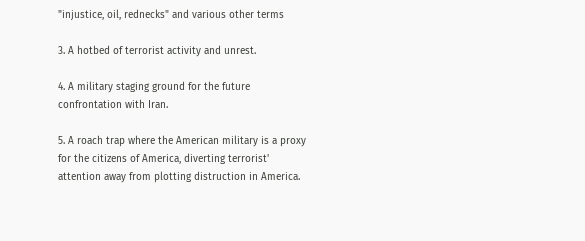"injustice, oil, rednecks" and various other terms

3. A hotbed of terrorist activity and unrest.

4. A military staging ground for the future confrontation with Iran.

5. A roach trap where the American military is a proxy for the citizens of America, diverting terrorist' attention away from plotting distruction in America.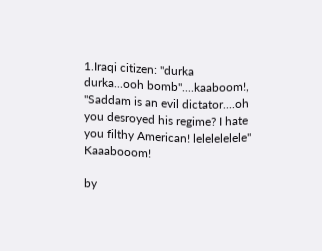1.Iraqi citizen: "durka durka...ooh bomb"....kaaboom!, "Saddam is an evil dictator....oh you desroyed his regime? I hate you filthy American! lelelelelele" Kaaabooom!

by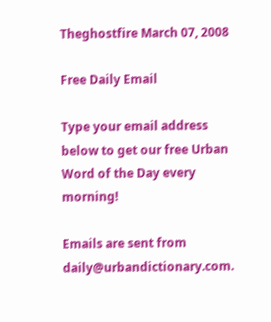Theghostfire March 07, 2008

Free Daily Email

Type your email address below to get our free Urban Word of the Day every morning!

Emails are sent from daily@urbandictionary.com.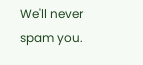We'll never spam you.